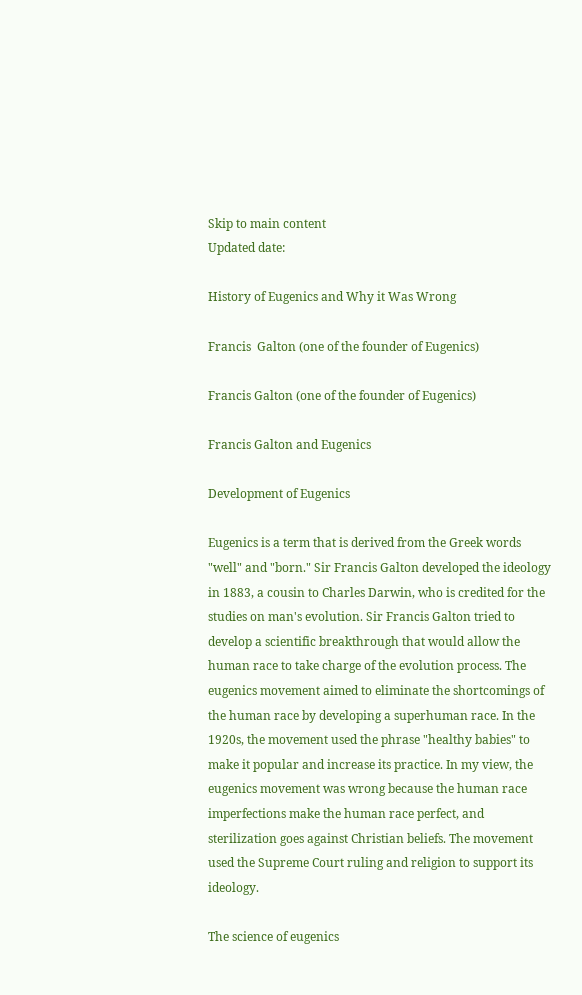Skip to main content
Updated date:

History of Eugenics and Why it Was Wrong

Francis  Galton (one of the founder of Eugenics)

Francis Galton (one of the founder of Eugenics)

Francis Galton and Eugenics

Development of Eugenics

Eugenics is a term that is derived from the Greek words "well" and "born." Sir Francis Galton developed the ideology in 1883, a cousin to Charles Darwin, who is credited for the studies on man's evolution. Sir Francis Galton tried to develop a scientific breakthrough that would allow the human race to take charge of the evolution process. The eugenics movement aimed to eliminate the shortcomings of the human race by developing a superhuman race. In the 1920s, the movement used the phrase "healthy babies" to make it popular and increase its practice. In my view, the eugenics movement was wrong because the human race imperfections make the human race perfect, and sterilization goes against Christian beliefs. The movement used the Supreme Court ruling and religion to support its ideology.

The science of eugenics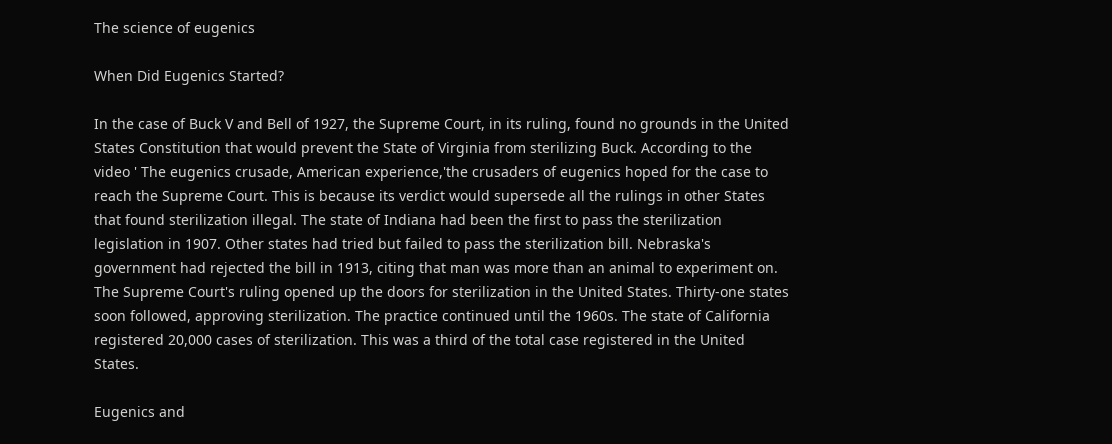The science of eugenics

When Did Eugenics Started?

In the case of Buck V and Bell of 1927, the Supreme Court, in its ruling, found no grounds in the United States Constitution that would prevent the State of Virginia from sterilizing Buck. According to the video ' The eugenics crusade, American experience,'the crusaders of eugenics hoped for the case to reach the Supreme Court. This is because its verdict would supersede all the rulings in other States that found sterilization illegal. The state of Indiana had been the first to pass the sterilization legislation in 1907. Other states had tried but failed to pass the sterilization bill. Nebraska's government had rejected the bill in 1913, citing that man was more than an animal to experiment on. The Supreme Court's ruling opened up the doors for sterilization in the United States. Thirty-one states soon followed, approving sterilization. The practice continued until the 1960s. The state of California registered 20,000 cases of sterilization. This was a third of the total case registered in the United States.

Eugenics and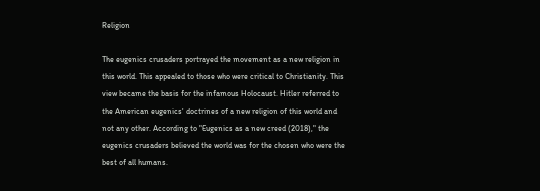Religion

The eugenics crusaders portrayed the movement as a new religion in this world. This appealed to those who were critical to Christianity. This view became the basis for the infamous Holocaust. Hitler referred to the American eugenics' doctrines of a new religion of this world and not any other. According to "Eugenics as a new creed (2018)," the eugenics crusaders believed the world was for the chosen who were the best of all humans.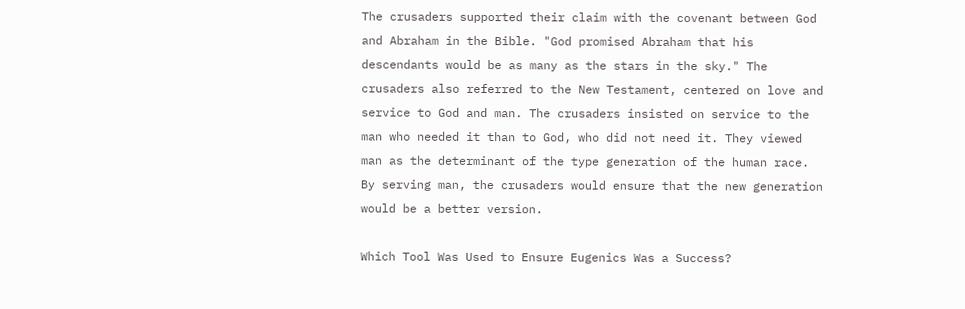The crusaders supported their claim with the covenant between God and Abraham in the Bible. "God promised Abraham that his descendants would be as many as the stars in the sky." The crusaders also referred to the New Testament, centered on love and service to God and man. The crusaders insisted on service to the man who needed it than to God, who did not need it. They viewed man as the determinant of the type generation of the human race. By serving man, the crusaders would ensure that the new generation would be a better version.

Which Tool Was Used to Ensure Eugenics Was a Success?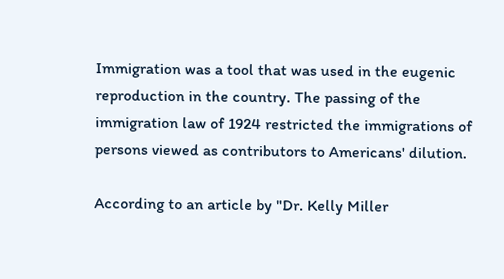Immigration was a tool that was used in the eugenic reproduction in the country. The passing of the immigration law of 1924 restricted the immigrations of persons viewed as contributors to Americans' dilution.

According to an article by "Dr. Kelly Miller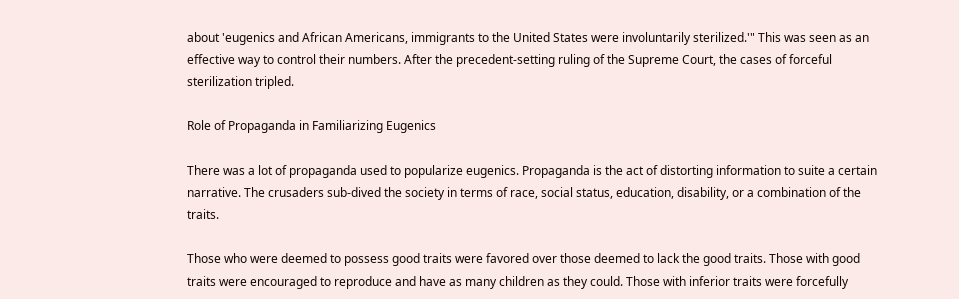about 'eugenics and African Americans, immigrants to the United States were involuntarily sterilized.'" This was seen as an effective way to control their numbers. After the precedent-setting ruling of the Supreme Court, the cases of forceful sterilization tripled.

Role of Propaganda in Familiarizing Eugenics

There was a lot of propaganda used to popularize eugenics. Propaganda is the act of distorting information to suite a certain narrative. The crusaders sub-dived the society in terms of race, social status, education, disability, or a combination of the traits.

Those who were deemed to possess good traits were favored over those deemed to lack the good traits. Those with good traits were encouraged to reproduce and have as many children as they could. Those with inferior traits were forcefully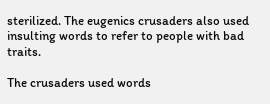sterilized. The eugenics crusaders also used insulting words to refer to people with bad traits.

The crusaders used words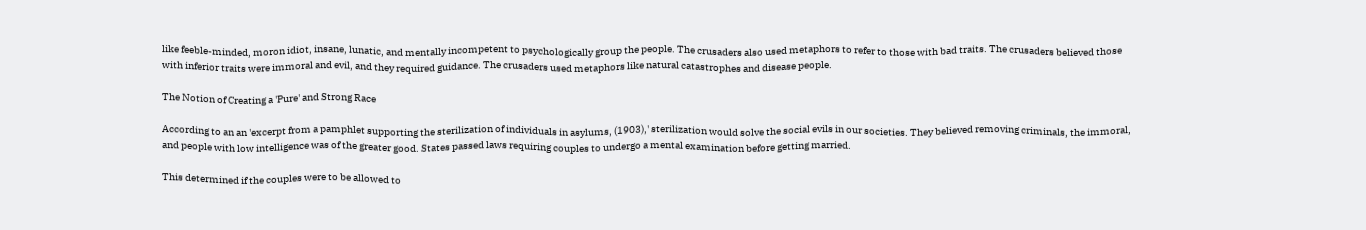like feeble-minded, moron idiot, insane, lunatic, and mentally incompetent to psychologically group the people. The crusaders also used metaphors to refer to those with bad traits. The crusaders believed those with inferior traits were immoral and evil, and they required guidance. The crusaders used metaphors like natural catastrophes and disease people.

The Notion of Creating a 'Pure' and Strong Race

According to an an 'excerpt from a pamphlet supporting the sterilization of individuals in asylums, (1903),' sterilization would solve the social evils in our societies. They believed removing criminals, the immoral, and people with low intelligence was of the greater good. States passed laws requiring couples to undergo a mental examination before getting married.

This determined if the couples were to be allowed to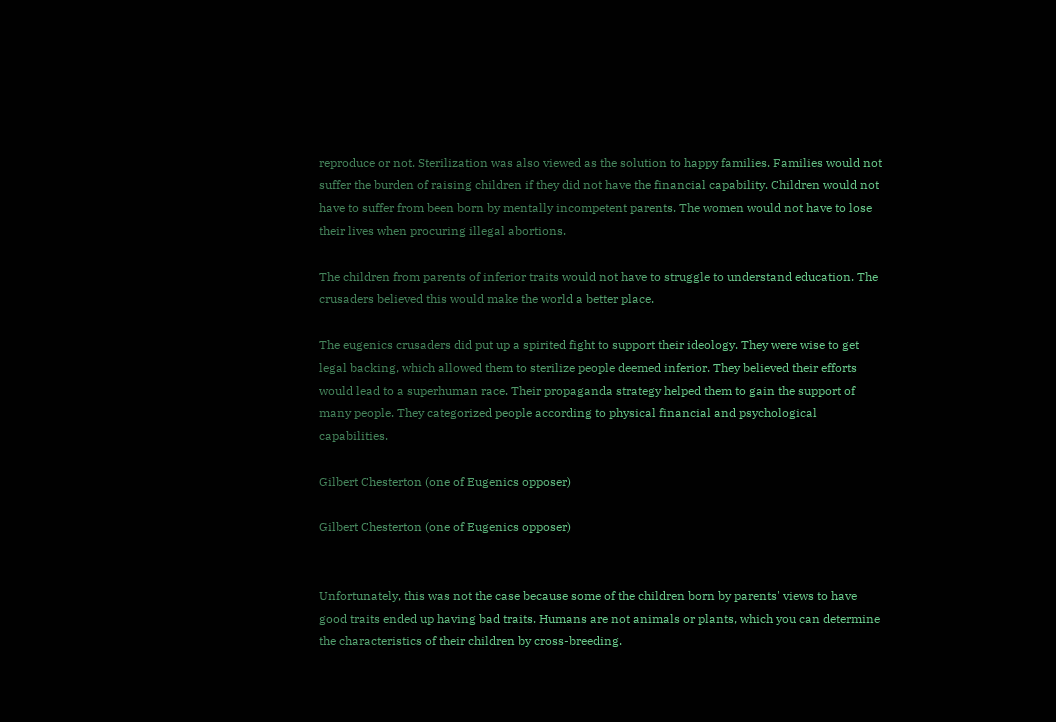reproduce or not. Sterilization was also viewed as the solution to happy families. Families would not suffer the burden of raising children if they did not have the financial capability. Children would not have to suffer from been born by mentally incompetent parents. The women would not have to lose their lives when procuring illegal abortions.

The children from parents of inferior traits would not have to struggle to understand education. The crusaders believed this would make the world a better place.

The eugenics crusaders did put up a spirited fight to support their ideology. They were wise to get legal backing, which allowed them to sterilize people deemed inferior. They believed their efforts would lead to a superhuman race. Their propaganda strategy helped them to gain the support of many people. They categorized people according to physical financial and psychological capabilities.

Gilbert Chesterton (one of Eugenics opposer)

Gilbert Chesterton (one of Eugenics opposer)


Unfortunately, this was not the case because some of the children born by parents' views to have good traits ended up having bad traits. Humans are not animals or plants, which you can determine the characteristics of their children by cross-breeding.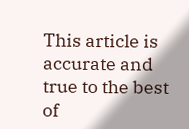This article is accurate and true to the best of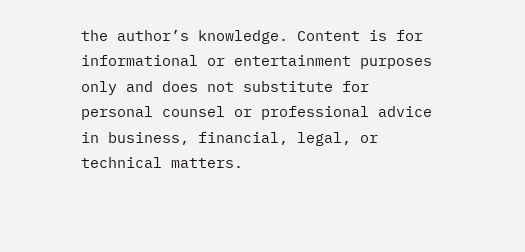the author’s knowledge. Content is for informational or entertainment purposes only and does not substitute for personal counsel or professional advice in business, financial, legal, or technical matters.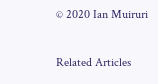© 2020 Ian Muiruri

Related Articles